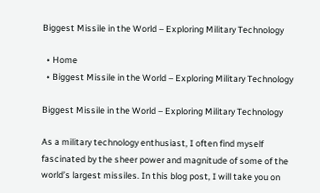Biggest Missile in the World – Exploring Military Technology

  • Home
  • Biggest Missile in the World – Exploring Military Technology

Biggest Missile in the World – Exploring Military Technology

As a military technology enthusiast, I often find myself fascinated by the sheer power and magnitude of some of the world’s largest missiles. In this blog post, I will take you on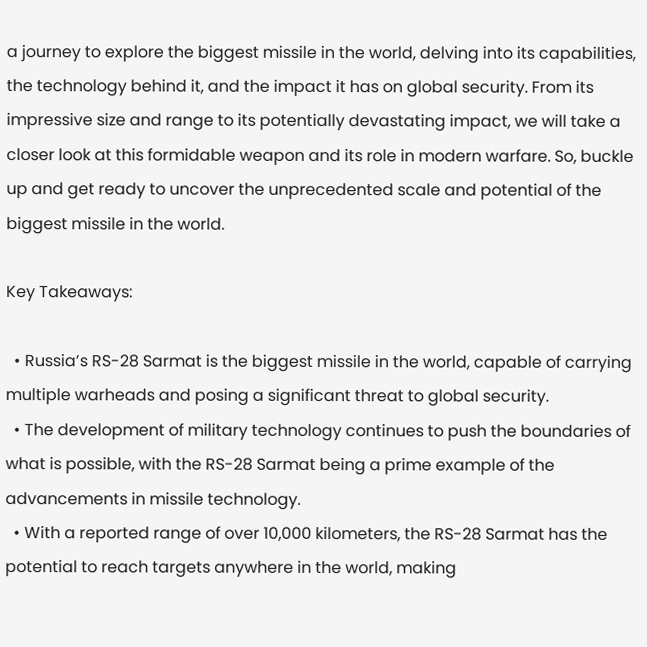a journey to explore the biggest missile in the world, delving into its capabilities, the technology behind it, and the impact it has on global security. From its impressive size and range to its potentially devastating impact, we will take a closer look at this formidable weapon and its role in modern warfare. So, buckle up and get ready to uncover the unprecedented scale and potential of the biggest missile in the world.

Key Takeaways:

  • Russia’s RS-28 Sarmat is the biggest missile in the world, capable of carrying multiple warheads and posing a significant threat to global security.
  • The development of military technology continues to push the boundaries of what is possible, with the RS-28 Sarmat being a prime example of the advancements in missile technology.
  • With a reported range of over 10,000 kilometers, the RS-28 Sarmat has the potential to reach targets anywhere in the world, making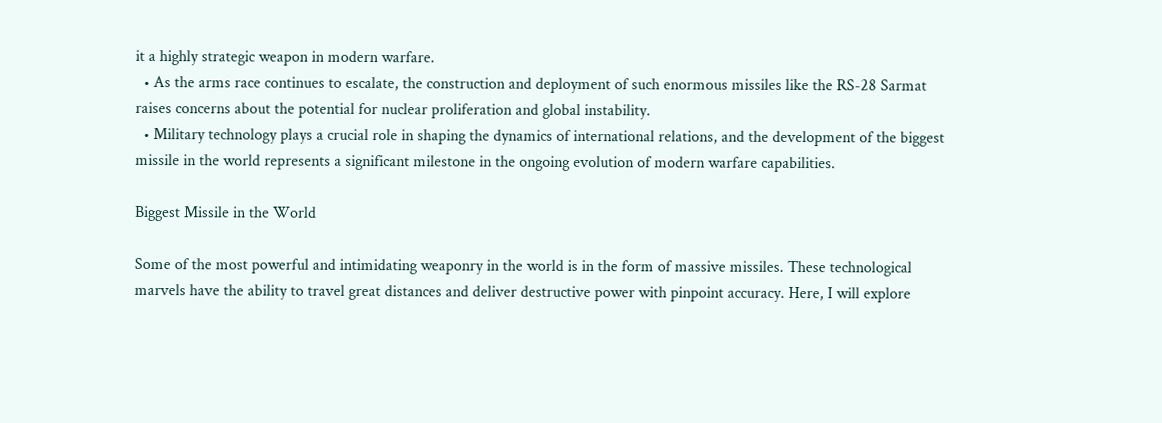it a highly strategic weapon in modern warfare.
  • As the arms race continues to escalate, the construction and deployment of such enormous missiles like the RS-28 Sarmat raises concerns about the potential for nuclear proliferation and global instability.
  • Military technology plays a crucial role in shaping the dynamics of international relations, and the development of the biggest missile in the world represents a significant milestone in the ongoing evolution of modern warfare capabilities.

Biggest Missile in the World

Some of the most powerful and intimidating weaponry in the world is in the form of massive missiles. These technological marvels have the ability to travel great distances and deliver destructive power with pinpoint accuracy. Here, I will explore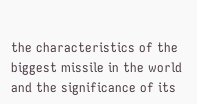the characteristics of the biggest missile in the world and the significance of its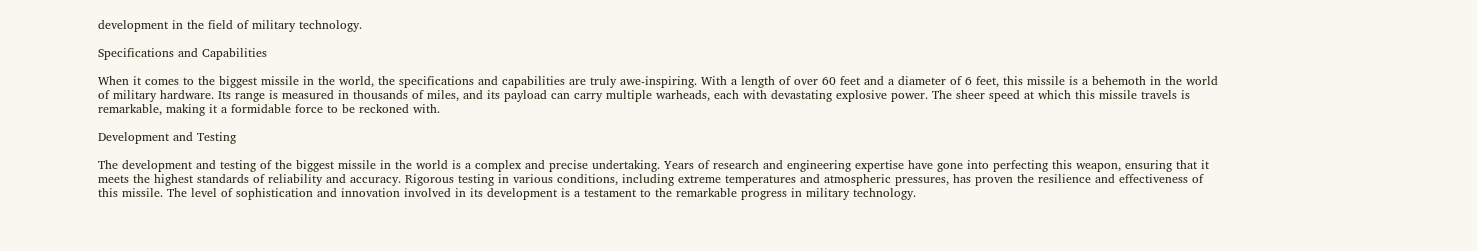development in the field of military technology.

Specifications and Capabilities

When it comes to the biggest missile in the world, the specifications and capabilities are truly awe-inspiring. With a length of over 60 feet and a diameter of 6 feet, this missile is a behemoth in the world of military hardware. Its range is measured in thousands of miles, and its payload can carry multiple warheads, each with devastating explosive power. The sheer speed at which this missile travels is remarkable, making it a formidable force to be reckoned with.

Development and Testing

The development and testing of the biggest missile in the world is a complex and precise undertaking. Years of research and engineering expertise have gone into perfecting this weapon, ensuring that it meets the highest standards of reliability and accuracy. Rigorous testing in various conditions, including extreme temperatures and atmospheric pressures, has proven the resilience and effectiveness of this missile. The level of sophistication and innovation involved in its development is a testament to the remarkable progress in military technology.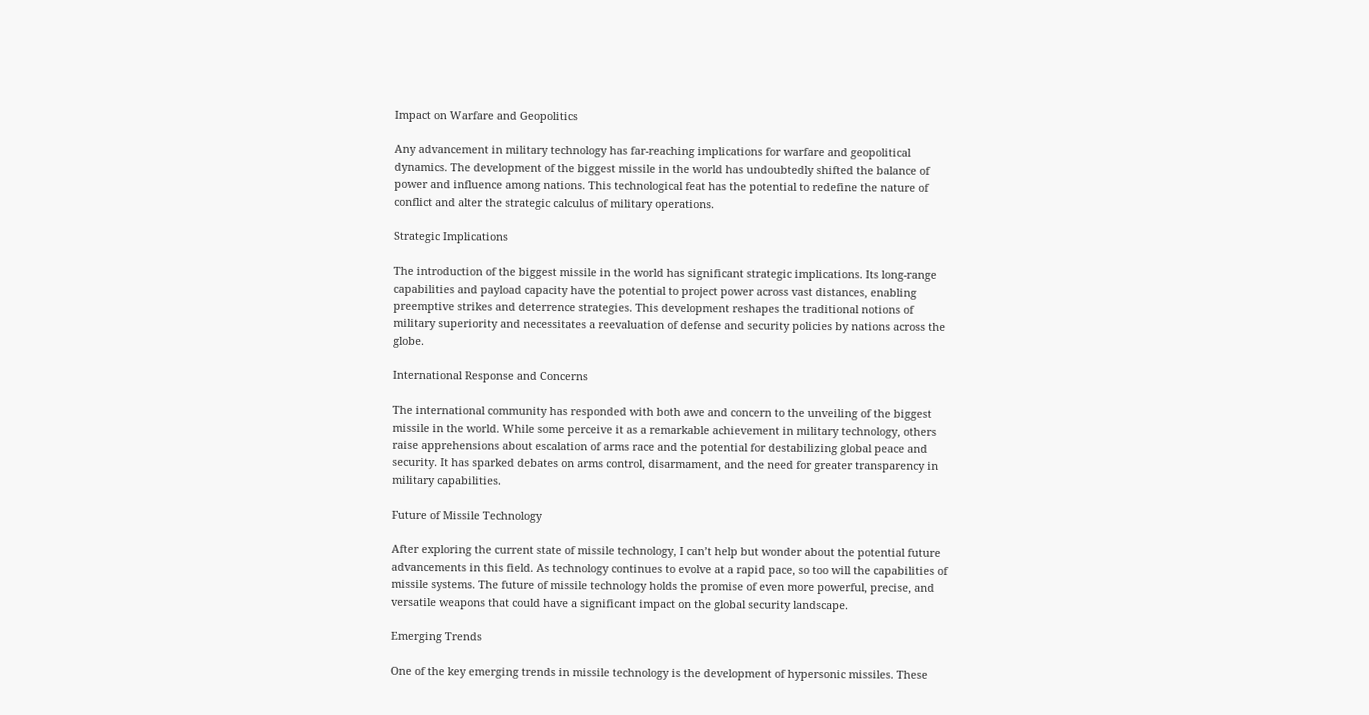Impact on Warfare and Geopolitics

Any advancement in military technology has far-reaching implications for warfare and geopolitical dynamics. The development of the biggest missile in the world has undoubtedly shifted the balance of power and influence among nations. This technological feat has the potential to redefine the nature of conflict and alter the strategic calculus of military operations.

Strategic Implications

The introduction of the biggest missile in the world has significant strategic implications. Its long-range capabilities and payload capacity have the potential to project power across vast distances, enabling preemptive strikes and deterrence strategies. This development reshapes the traditional notions of military superiority and necessitates a reevaluation of defense and security policies by nations across the globe.

International Response and Concerns

The international community has responded with both awe and concern to the unveiling of the biggest missile in the world. While some perceive it as a remarkable achievement in military technology, others raise apprehensions about escalation of arms race and the potential for destabilizing global peace and security. It has sparked debates on arms control, disarmament, and the need for greater transparency in military capabilities.

Future of Missile Technology

After exploring the current state of missile technology, I can’t help but wonder about the potential future advancements in this field. As technology continues to evolve at a rapid pace, so too will the capabilities of missile systems. The future of missile technology holds the promise of even more powerful, precise, and versatile weapons that could have a significant impact on the global security landscape.

Emerging Trends

One of the key emerging trends in missile technology is the development of hypersonic missiles. These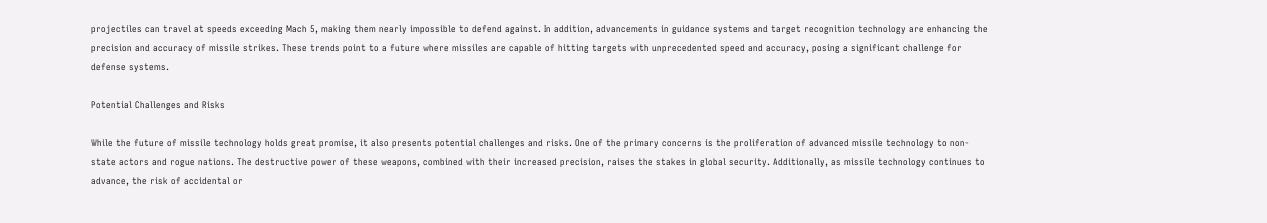projectiles can travel at speeds exceeding Mach 5, making them nearly impossible to defend against. In addition, advancements in guidance systems and target recognition technology are enhancing the precision and accuracy of missile strikes. These trends point to a future where missiles are capable of hitting targets with unprecedented speed and accuracy, posing a significant challenge for defense systems.

Potential Challenges and Risks

While the future of missile technology holds great promise, it also presents potential challenges and risks. One of the primary concerns is the proliferation of advanced missile technology to non-state actors and rogue nations. The destructive power of these weapons, combined with their increased precision, raises the stakes in global security. Additionally, as missile technology continues to advance, the risk of accidental or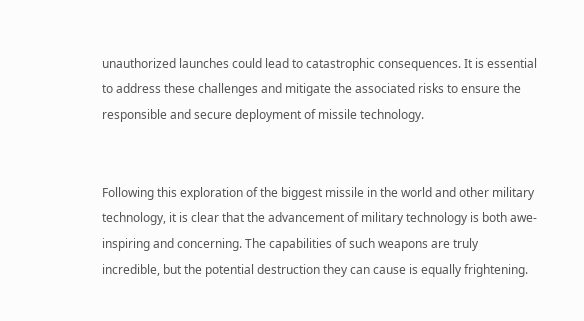unauthorized launches could lead to catastrophic consequences. It is essential to address these challenges and mitigate the associated risks to ensure the responsible and secure deployment of missile technology.


Following this exploration of the biggest missile in the world and other military technology, it is clear that the advancement of military technology is both awe-inspiring and concerning. The capabilities of such weapons are truly incredible, but the potential destruction they can cause is equally frightening.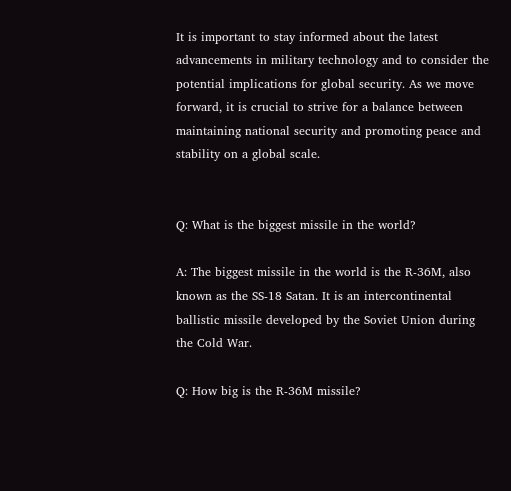It is important to stay informed about the latest advancements in military technology and to consider the potential implications for global security. As we move forward, it is crucial to strive for a balance between maintaining national security and promoting peace and stability on a global scale.


Q: What is the biggest missile in the world?

A: The biggest missile in the world is the R-36M, also known as the SS-18 Satan. It is an intercontinental ballistic missile developed by the Soviet Union during the Cold War.

Q: How big is the R-36M missile?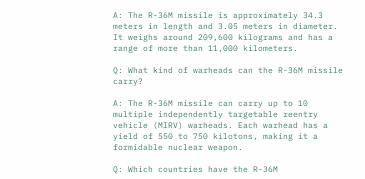A: The R-36M missile is approximately 34.3 meters in length and 3.05 meters in diameter. It weighs around 209,600 kilograms and has a range of more than 11,000 kilometers.

Q: What kind of warheads can the R-36M missile carry?

A: The R-36M missile can carry up to 10 multiple independently targetable reentry vehicle (MIRV) warheads. Each warhead has a yield of 550 to 750 kilotons, making it a formidable nuclear weapon.

Q: Which countries have the R-36M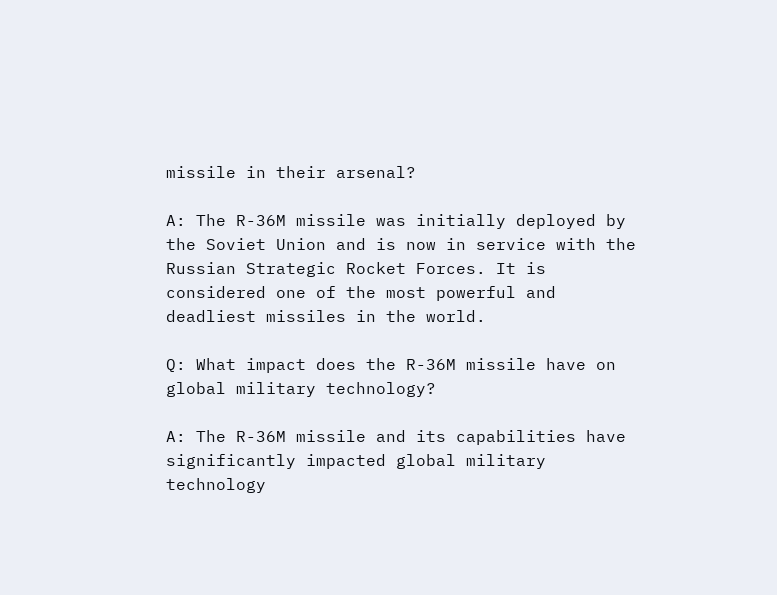missile in their arsenal?

A: The R-36M missile was initially deployed by the Soviet Union and is now in service with the Russian Strategic Rocket Forces. It is considered one of the most powerful and deadliest missiles in the world.

Q: What impact does the R-36M missile have on global military technology?

A: The R-36M missile and its capabilities have significantly impacted global military technology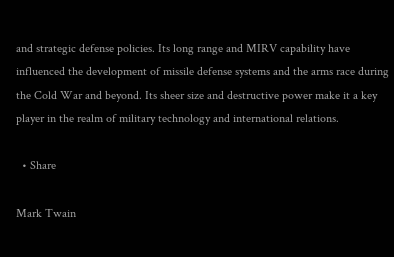and strategic defense policies. Its long range and MIRV capability have influenced the development of missile defense systems and the arms race during the Cold War and beyond. Its sheer size and destructive power make it a key player in the realm of military technology and international relations.

  • Share

Mark Twain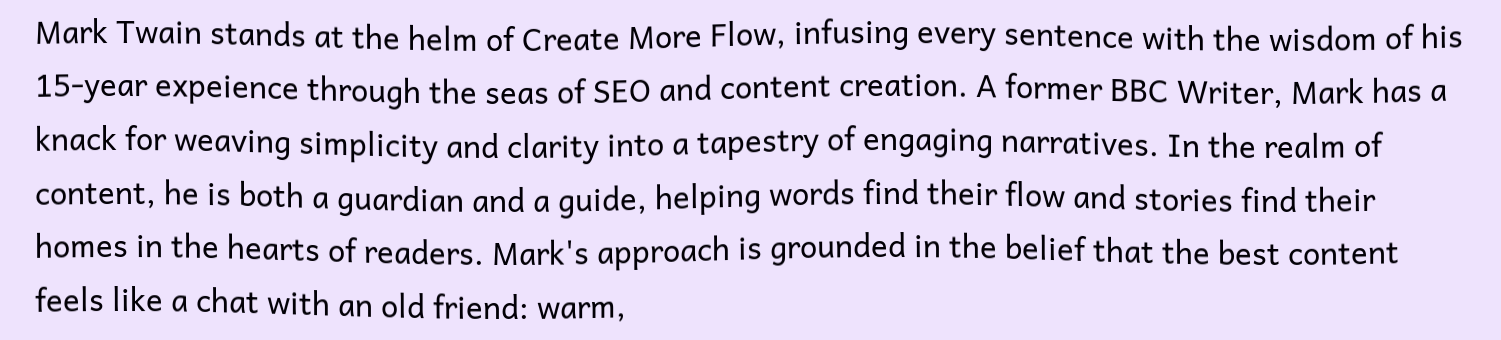Mark Twain stands at the helm of Create More Flow, infusing every sentence with the wisdom of his 15-year expeience through the seas of SEO and content creation. A former BBC Writer, Mark has a knack for weaving simplicity and clarity into a tapestry of engaging narratives. In the realm of content, he is both a guardian and a guide, helping words find their flow and stories find their homes in the hearts of readers. Mark's approach is grounded in the belief that the best content feels like a chat with an old friend: warm,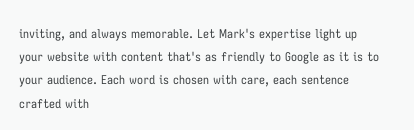inviting, and always memorable. Let Mark's expertise light up your website with content that's as friendly to Google as it is to your audience. Each word is chosen with care, each sentence crafted with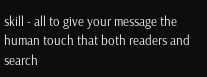skill - all to give your message the human touch that both readers and search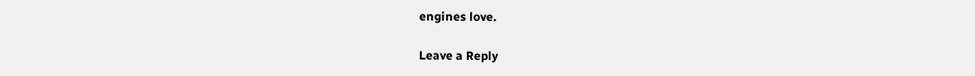engines love.

Leave a Reply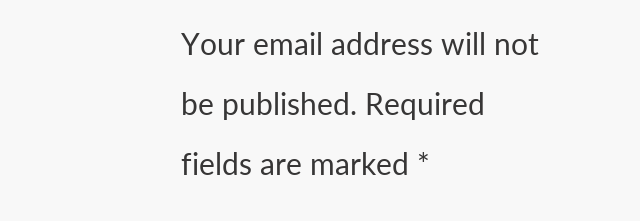Your email address will not be published. Required fields are marked *